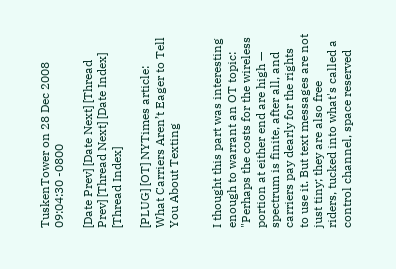TuskenTower on 28 Dec 2008 09:04:30 -0800

[Date Prev] [Date Next] [Thread Prev] [Thread Next] [Date Index] [Thread Index]

[PLUG] [OT] NYTimes article: What Carriers Aren’t Eager to Tell You About Texting


I thought this part was interesting enough to warrant an OT topic:
"Perhaps the costs for the wireless portion at either end are high —
spectrum is finite, after all, and carriers pay dearly for the rights
to use it. But text messages are not just tiny; they are also free
riders, tucked into what's called a control channel, space reserved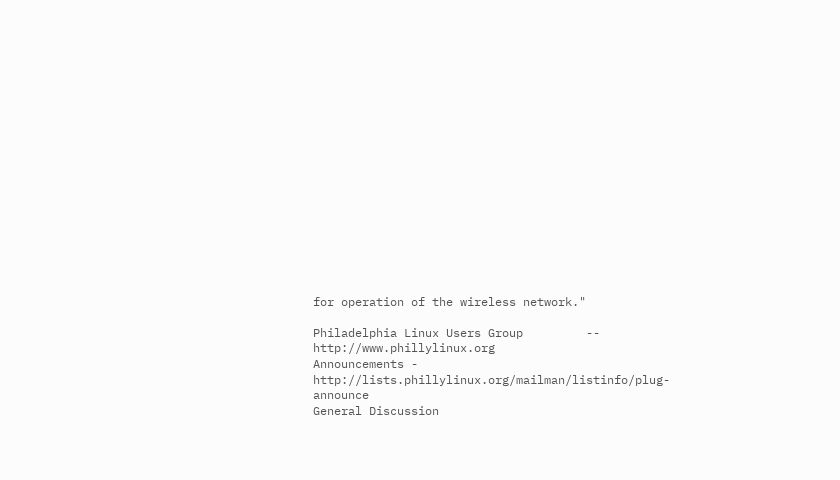for operation of the wireless network."

Philadelphia Linux Users Group         --        http://www.phillylinux.org
Announcements - http://lists.phillylinux.org/mailman/listinfo/plug-announce
General Discussion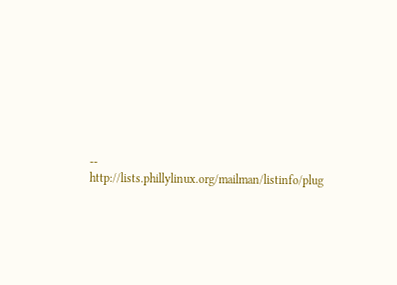--   http://lists.phillylinux.org/mailman/listinfo/plug